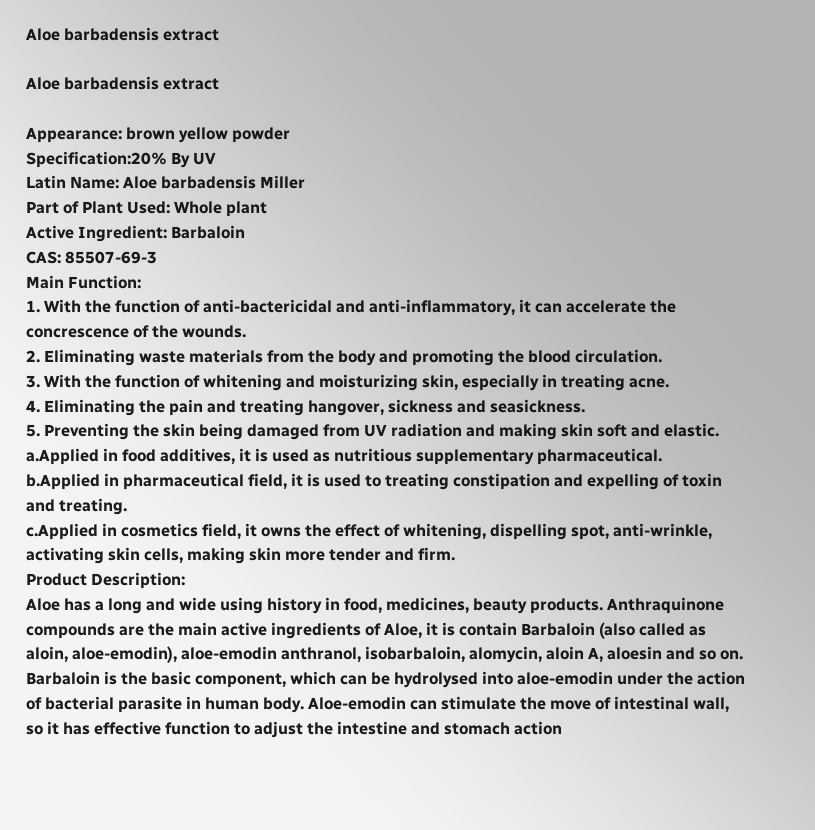Aloe barbadensis extract

Aloe barbadensis extract

Appearance: brown yellow powder
Specification:20% By UV
Latin Name: Aloe barbadensis Miller
Part of Plant Used: Whole plant
Active Ingredient: Barbaloin
CAS: 85507-69-3
Main Function:
1. With the function of anti-bactericidal and anti-inflammatory, it can accelerate the concrescence of the wounds.
2. Eliminating waste materials from the body and promoting the blood circulation.
3. With the function of whitening and moisturizing skin, especially in treating acne.
4. Eliminating the pain and treating hangover, sickness and seasickness.
5. Preventing the skin being damaged from UV radiation and making skin soft and elastic.
a.Applied in food additives, it is used as nutritious supplementary pharmaceutical.
b.Applied in pharmaceutical field, it is used to treating constipation and expelling of toxin and treating.
c.Applied in cosmetics field, it owns the effect of whitening, dispelling spot, anti-wrinkle, activating skin cells, making skin more tender and firm.
Product Description:
Aloe has a long and wide using history in food, medicines, beauty products. Anthraquinone compounds are the main active ingredients of Aloe, it is contain Barbaloin (also called as aloin, aloe-emodin), aloe-emodin anthranol, isobarbaloin, alomycin, aloin A, aloesin and so on. Barbaloin is the basic component, which can be hydrolysed into aloe-emodin under the action of bacterial parasite in human body. Aloe-emodin can stimulate the move of intestinal wall, so it has effective function to adjust the intestine and stomach action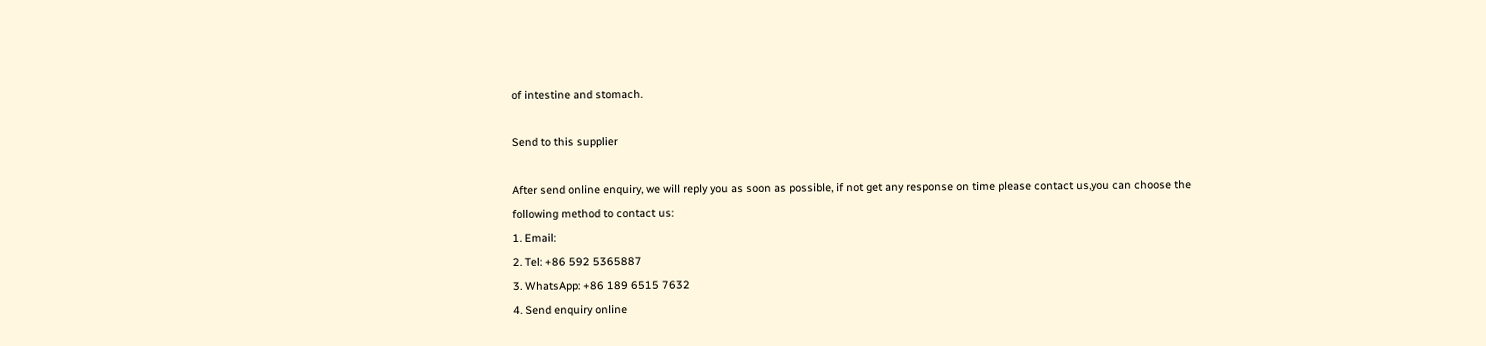of intestine and stomach.

Send to this supplier

After send online enquiry, we will reply you as soon as possible, if not get any response on time please contact us,you can choose the following method to contact us:
1. Email:
2. Tel: +86 592 5365887
3. WhatsApp: +86 189 6515 7632
4. Send enquiry online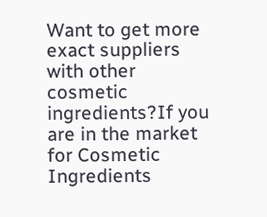Want to get more exact suppliers with other cosmetic ingredients?If you are in the market for Cosmetic Ingredients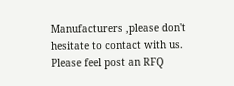Manufacturers ,please don't hesitate to contact with us. Please feel post an RFQ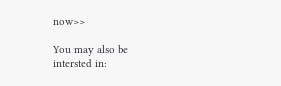now>>

You may also be intersted in: